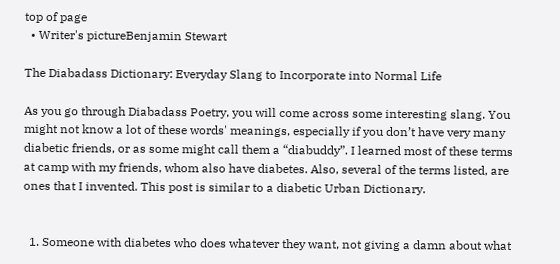top of page
  • Writer's pictureBenjamin Stewart

The Diabadass Dictionary: Everyday Slang to Incorporate into Normal Life

As you go through Diabadass Poetry, you will come across some interesting slang. You might not know a lot of these words' meanings, especially if you don’t have very many diabetic friends, or as some might call them a “diabuddy”. I learned most of these terms at camp with my friends, whom also have diabetes. Also, several of the terms listed, are ones that I invented. This post is similar to a diabetic Urban Dictionary.


  1. Someone with diabetes who does whatever they want, not giving a damn about what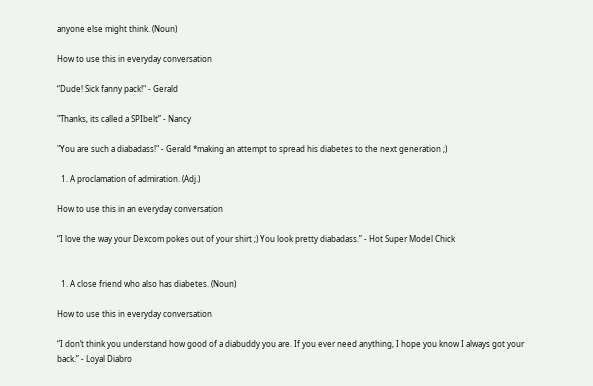anyone else might think. (Noun)

How to use this in everyday conversation

“Dude! Sick fanny pack!" - Gerald

"Thanks, its called a SPIbelt” - Nancy

"You are such a diabadass!" - Gerald *making an attempt to spread his diabetes to the next generation ;)

  1. A proclamation of admiration. (Adj.)

How to use this in an everyday conversation

“I love the way your Dexcom pokes out of your shirt ;) You look pretty diabadass.” - Hot Super Model Chick


  1. A close friend who also has diabetes. (Noun)

How to use this in everyday conversation

“I don’t think you understand how good of a diabuddy you are. If you ever need anything, I hope you know I always got your back.” - Loyal Diabro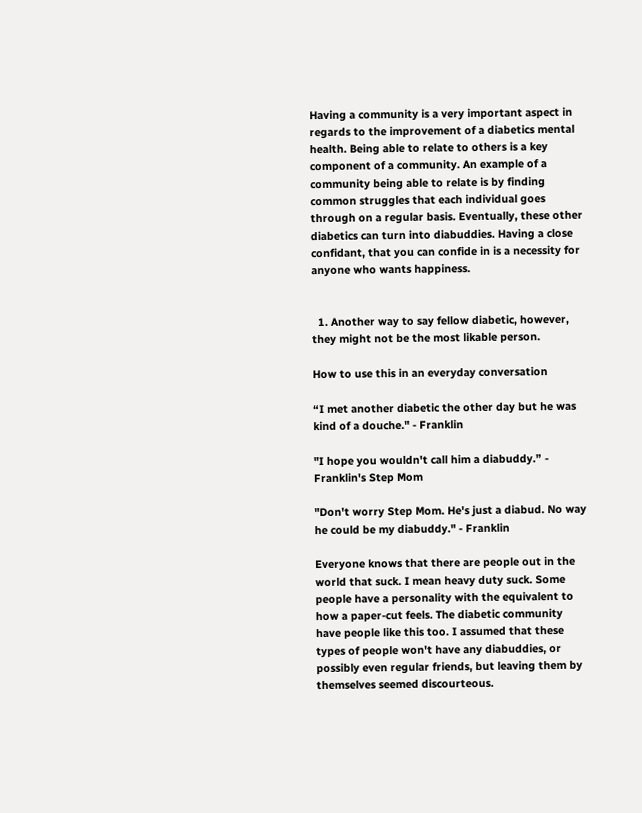Having a community is a very important aspect in regards to the improvement of a diabetics mental health. Being able to relate to others is a key component of a community. An example of a community being able to relate is by finding common struggles that each individual goes through on a regular basis. Eventually, these other diabetics can turn into diabuddies. Having a close confidant, that you can confide in is a necessity for anyone who wants happiness.


  1. Another way to say fellow diabetic, however, they might not be the most likable person.

How to use this in an everyday conversation

“I met another diabetic the other day but he was kind of a douche." - Franklin

"I hope you wouldn't call him a diabuddy.” - Franklin's Step Mom

"Don't worry Step Mom. He's just a diabud. No way he could be my diabuddy." - Franklin

Everyone knows that there are people out in the world that suck. I mean heavy duty suck. Some people have a personality with the equivalent to how a paper-cut feels. The diabetic community have people like this too. I assumed that these types of people won't have any diabuddies, or possibly even regular friends, but leaving them by themselves seemed discourteous.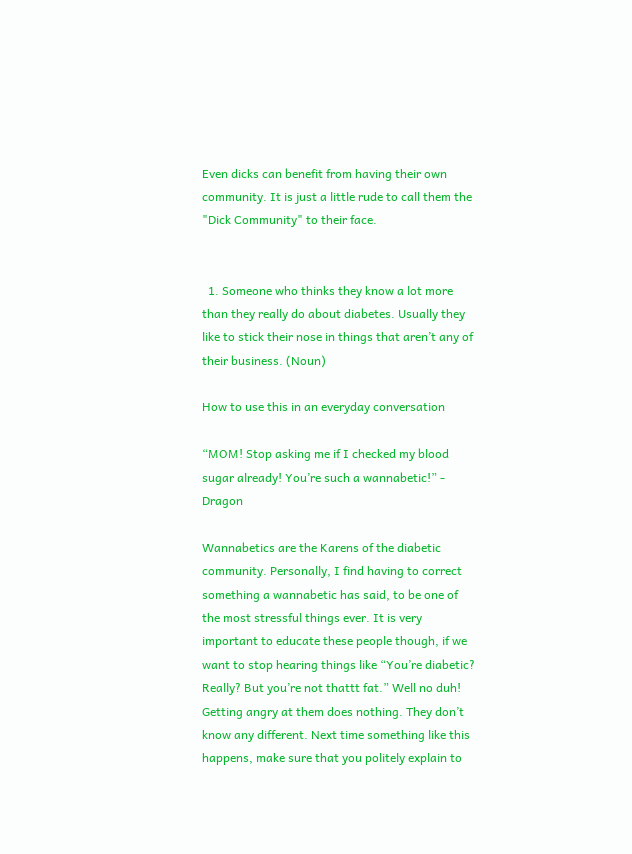Even dicks can benefit from having their own community. It is just a little rude to call them the "Dick Community" to their face.


  1. Someone who thinks they know a lot more than they really do about diabetes. Usually they like to stick their nose in things that aren’t any of their business. (Noun)

How to use this in an everyday conversation

“MOM! Stop asking me if I checked my blood sugar already! You’re such a wannabetic!” - Dragon

Wannabetics are the Karens of the diabetic community. Personally, I find having to correct something a wannabetic has said, to be one of the most stressful things ever. It is very important to educate these people though, if we want to stop hearing things like “You’re diabetic? Really? But you’re not thattt fat.” Well no duh! Getting angry at them does nothing. They don’t know any different. Next time something like this happens, make sure that you politely explain to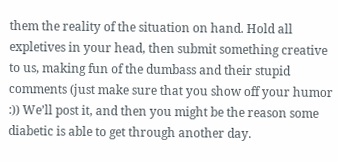them the reality of the situation on hand. Hold all expletives in your head, then submit something creative to us, making fun of the dumbass and their stupid comments (just make sure that you show off your humor :)) We’ll post it, and then you might be the reason some diabetic is able to get through another day.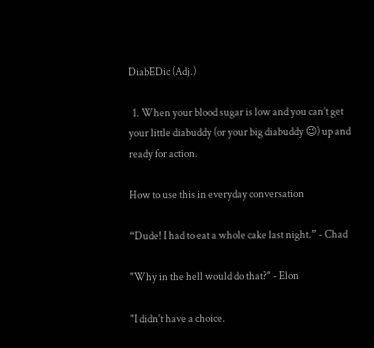DiabEDic (Adj.)

  1. When your blood sugar is low and you can’t get your little diabuddy (or your big diabuddy 😉) up and ready for action.

How to use this in everyday conversation

“Dude! I had to eat a whole cake last night.” - Chad

"Why in the hell would do that?" - Elon

"I didn't have a choice.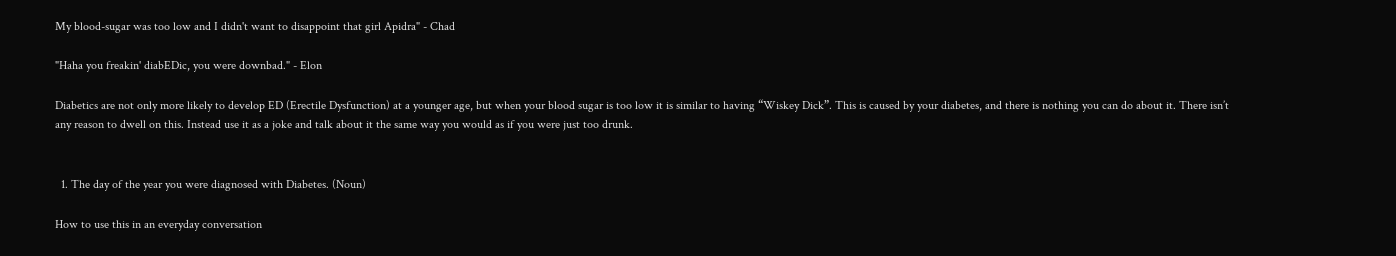My blood-sugar was too low and I didn't want to disappoint that girl Apidra" - Chad

"Haha you freakin' diabEDic, you were downbad." - Elon

Diabetics are not only more likely to develop ED (Erectile Dysfunction) at a younger age, but when your blood sugar is too low it is similar to having “Wiskey Dick”. This is caused by your diabetes, and there is nothing you can do about it. There isn’t any reason to dwell on this. Instead use it as a joke and talk about it the same way you would as if you were just too drunk.


  1. The day of the year you were diagnosed with Diabetes. (Noun)

How to use this in an everyday conversation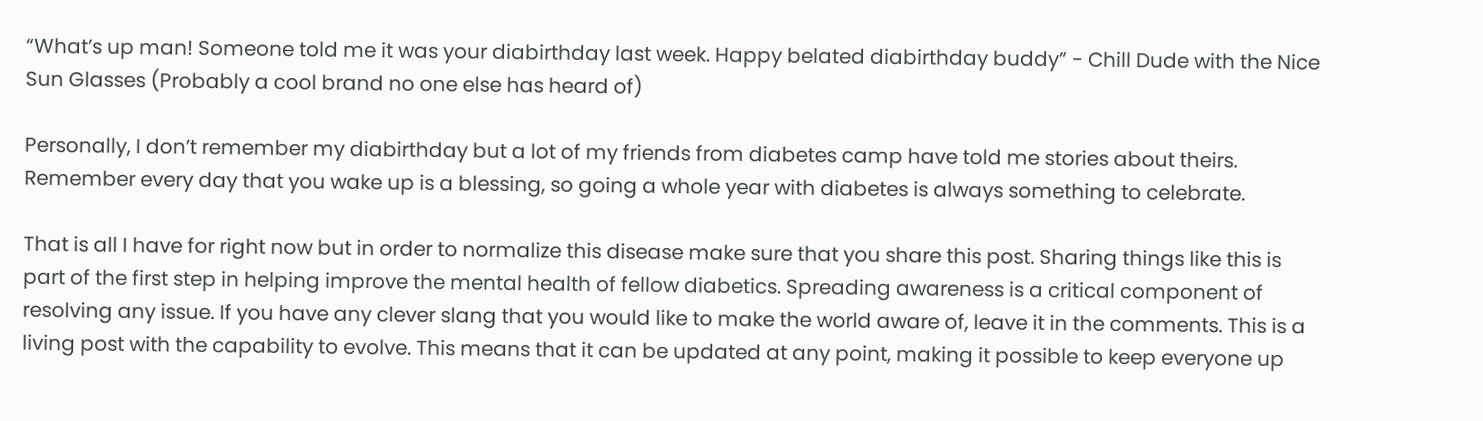“What’s up man! Someone told me it was your diabirthday last week. Happy belated diabirthday buddy” - Chill Dude with the Nice Sun Glasses (Probably a cool brand no one else has heard of)

Personally, I don’t remember my diabirthday but a lot of my friends from diabetes camp have told me stories about theirs. Remember every day that you wake up is a blessing, so going a whole year with diabetes is always something to celebrate.

That is all I have for right now but in order to normalize this disease make sure that you share this post. Sharing things like this is part of the first step in helping improve the mental health of fellow diabetics. Spreading awareness is a critical component of resolving any issue. If you have any clever slang that you would like to make the world aware of, leave it in the comments. This is a living post with the capability to evolve. This means that it can be updated at any point, making it possible to keep everyone up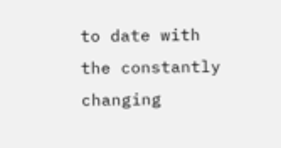to date with the constantly changing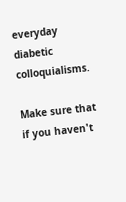everyday diabetic colloquialisms.

Make sure that if you haven't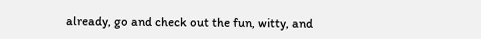already, go and check out the fun, witty, and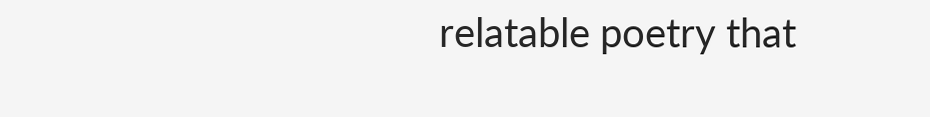relatable poetry that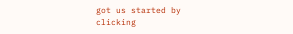got us started by clicking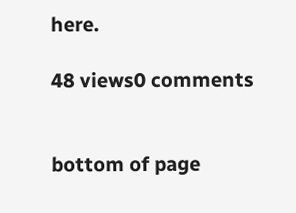here.

48 views0 comments


bottom of page